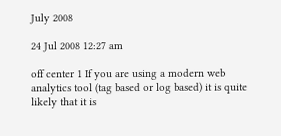July 2008

24 Jul 2008 12:27 am

off center 1 If you are using a modern web analytics tool (tag based or log based) it is quite likely that it is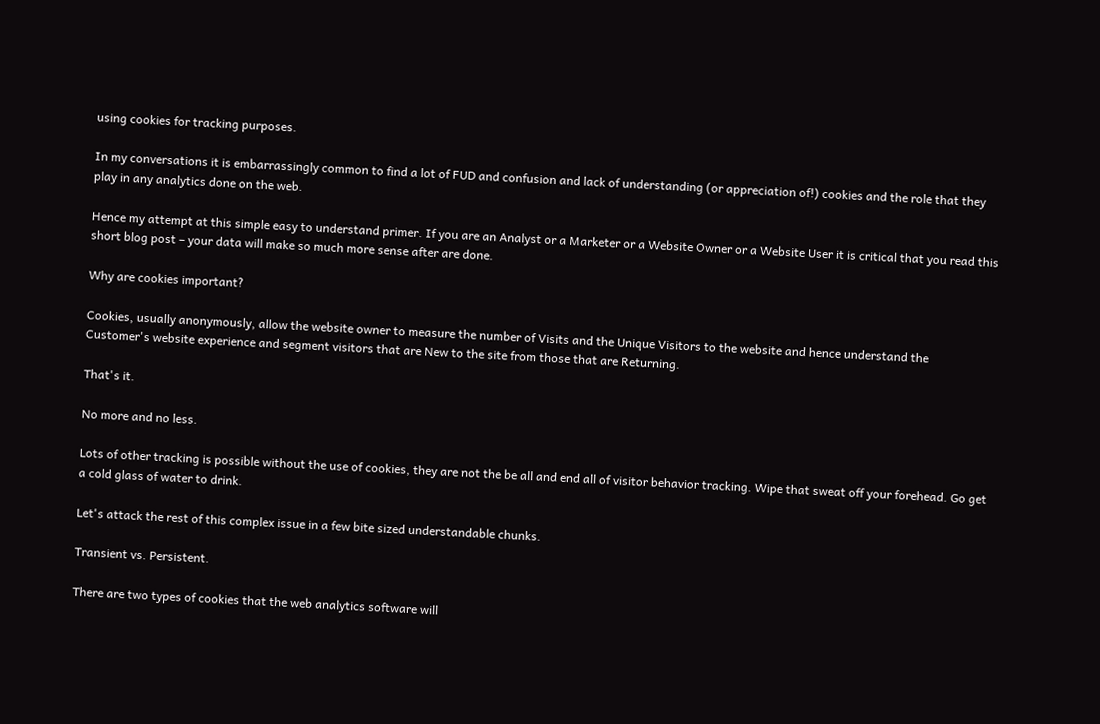using cookies for tracking purposes.

In my conversations it is embarrassingly common to find a lot of FUD and confusion and lack of understanding (or appreciation of!) cookies and the role that they play in any analytics done on the web.

Hence my attempt at this simple easy to understand primer. If you are an Analyst or a Marketer or a Website Owner or a Website User it is critical that you read this short blog post – your data will make so much more sense after are done.

Why are cookies important?

Cookies, usually anonymously, allow the website owner to measure the number of Visits and the Unique Visitors to the website and hence understand the Customer's website experience and segment visitors that are New to the site from those that are Returning.

That's it.

No more and no less.

Lots of other tracking is possible without the use of cookies, they are not the be all and end all of visitor behavior tracking. Wipe that sweat off your forehead. Go get a cold glass of water to drink.

Let's attack the rest of this complex issue in a few bite sized understandable chunks.

Transient vs. Persistent.

There are two types of cookies that the web analytics software will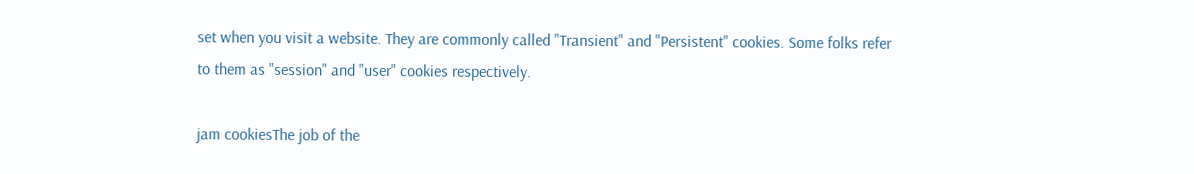set when you visit a website. They are commonly called "Transient" and "Persistent" cookies. Some folks refer to them as "session" and "user" cookies respectively.

jam cookiesThe job of the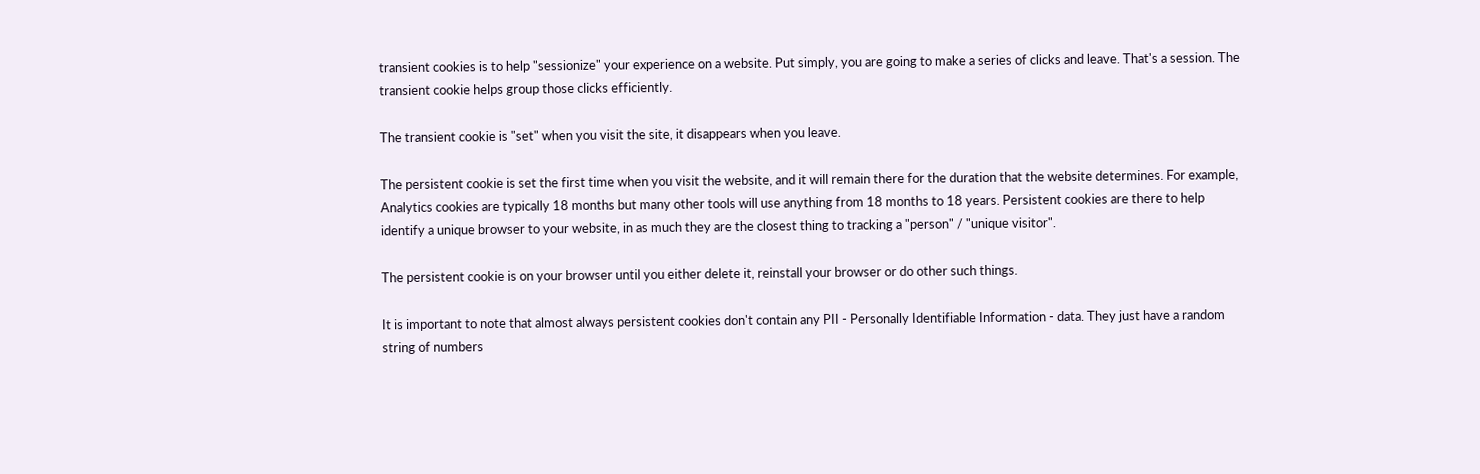transient cookies is to help "sessionize" your experience on a website. Put simply, you are going to make a series of clicks and leave. That's a session. The transient cookie helps group those clicks efficiently.

The transient cookie is "set" when you visit the site, it disappears when you leave.

The persistent cookie is set the first time when you visit the website, and it will remain there for the duration that the website determines. For example, Analytics cookies are typically 18 months but many other tools will use anything from 18 months to 18 years. Persistent cookies are there to help identify a unique browser to your website, in as much they are the closest thing to tracking a "person" / "unique visitor".

The persistent cookie is on your browser until you either delete it, reinstall your browser or do other such things.

It is important to note that almost always persistent cookies don't contain any PII - Personally Identifiable Information - data. They just have a random string of numbers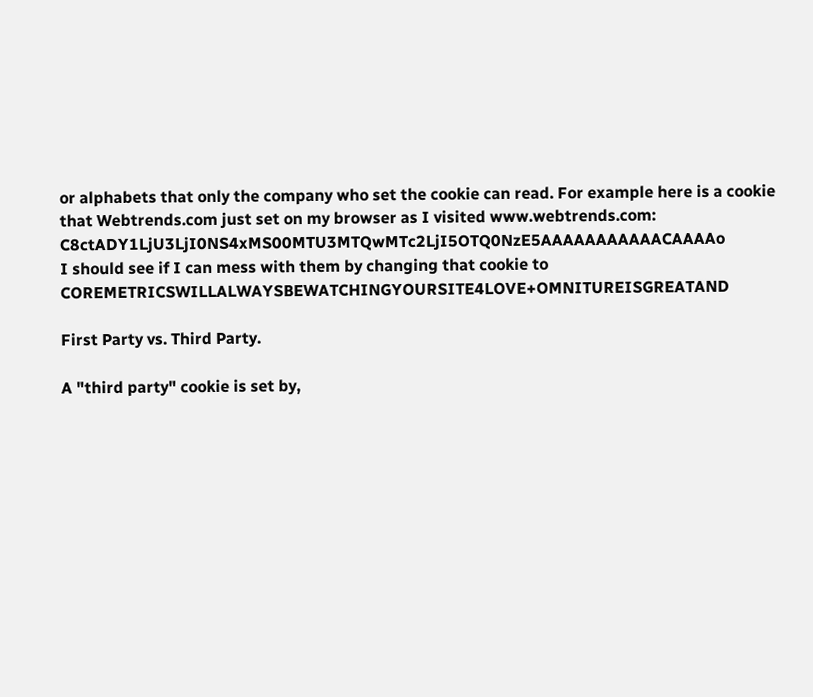or alphabets that only the company who set the cookie can read. For example here is a cookie that Webtrends.com just set on my browser as I visited www.webtrends.com: C8ctADY1LjU3LjI0NS4xMS00MTU3MTQwMTc2LjI5OTQ0NzE5AAAAAAAAAAACAAAAo
I should see if I can mess with them by changing that cookie to COREMETRICSWILLALWAYSBEWATCHINGYOURSITE4LOVE+OMNITUREISGREATAND

First Party vs. Third Party.

A "third party" cookie is set by,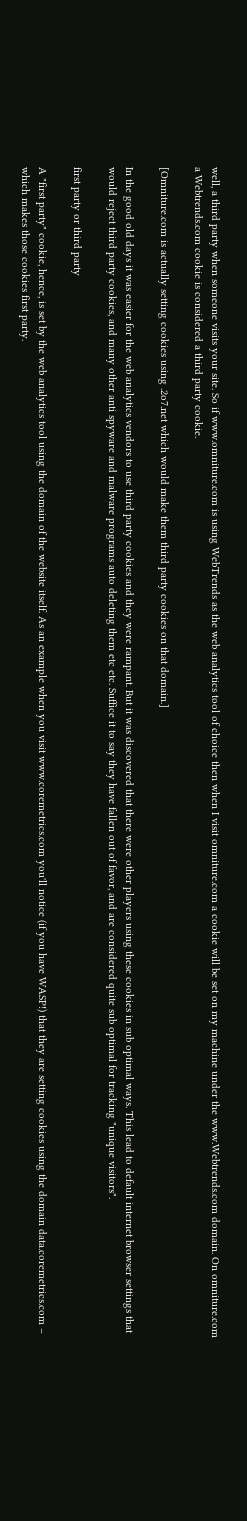well, a third party when someone visits your site. So if www.omniture.com is using WebTrends as the web analytics tool of choice then when I visit omniture.com a cookie will be set on my machine under the www.Webtrends.com domain. On omniture.com a Webtrends.com cookie is considered a third party cookie.

[Omniture.com is actually setting cookies using .2o7.net which would make them third party cookies on that domain.]

In the good old days it was easier for the web analytics vendors to use third party cookies and they were rampant. But it was discovered that there were other players using these cookies in sub optimal ways. This lead to default internet browser settings that would reject third party cookies, and many other anti spyware and malware programs auto deleting them etc etc. Suffice it to say they have fallen out of favor, and are considered quite sub optimal for tracking "unique visitors".

first party or third party

A "first party" cookie, hence, is set by the web analytics tool using the domain of the website itself. As an example when you visit www.coremetrics.com you'll notice (if you have WASP!) that they are setting cookies using the domain data.coremetrics.com – which makes those cookies first party.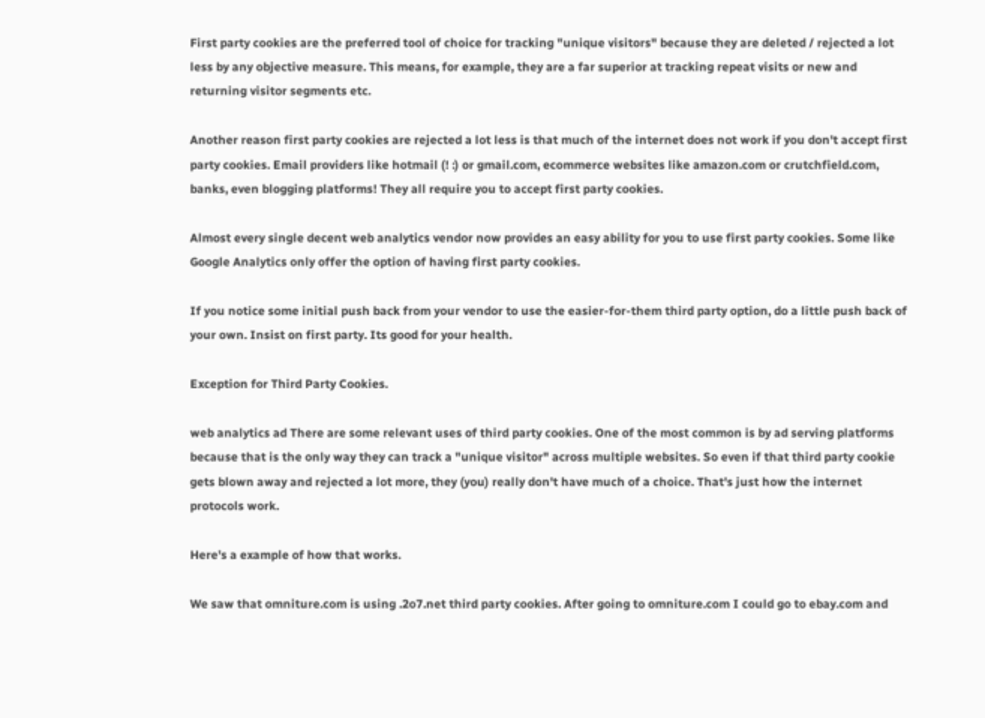First party cookies are the preferred tool of choice for tracking "unique visitors" because they are deleted / rejected a lot less by any objective measure. This means, for example, they are a far superior at tracking repeat visits or new and returning visitor segments etc.

Another reason first party cookies are rejected a lot less is that much of the internet does not work if you don't accept first party cookies. Email providers like hotmail (! :) or gmail.com, ecommerce websites like amazon.com or crutchfield.com, banks, even blogging platforms! They all require you to accept first party cookies.

Almost every single decent web analytics vendor now provides an easy ability for you to use first party cookies. Some like Google Analytics only offer the option of having first party cookies.

If you notice some initial push back from your vendor to use the easier-for-them third party option, do a little push back of your own. Insist on first party. Its good for your health.

Exception for Third Party Cookies.

web analytics ad There are some relevant uses of third party cookies. One of the most common is by ad serving platforms because that is the only way they can track a "unique visitor" across multiple websites. So even if that third party cookie gets blown away and rejected a lot more, they (you) really don't have much of a choice. That's just how the internet protocols work.

Here's a example of how that works.

We saw that omniture.com is using .2o7.net third party cookies. After going to omniture.com I could go to ebay.com and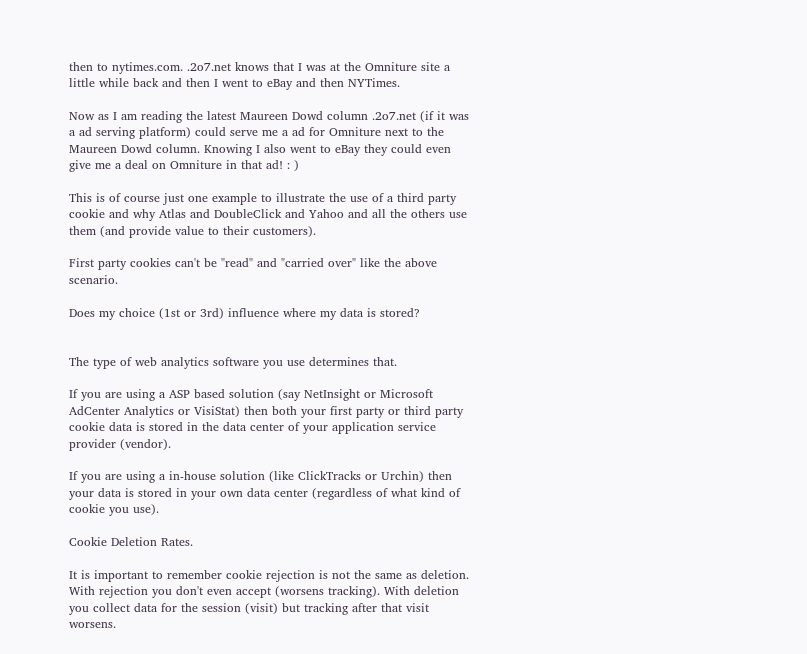then to nytimes.com. .2o7.net knows that I was at the Omniture site a little while back and then I went to eBay and then NYTimes.

Now as I am reading the latest Maureen Dowd column .2o7.net (if it was a ad serving platform) could serve me a ad for Omniture next to the Maureen Dowd column. Knowing I also went to eBay they could even give me a deal on Omniture in that ad! : )

This is of course just one example to illustrate the use of a third party cookie and why Atlas and DoubleClick and Yahoo and all the others use them (and provide value to their customers).

First party cookies can't be "read" and "carried over" like the above scenario.

Does my choice (1st or 3rd) influence where my data is stored?


The type of web analytics software you use determines that.

If you are using a ASP based solution (say NetInsight or Microsoft AdCenter Analytics or VisiStat) then both your first party or third party cookie data is stored in the data center of your application service provider (vendor).

If you are using a in-house solution (like ClickTracks or Urchin) then your data is stored in your own data center (regardless of what kind of cookie you use).

Cookie Deletion Rates.

It is important to remember cookie rejection is not the same as deletion. With rejection you don't even accept (worsens tracking). With deletion you collect data for the session (visit) but tracking after that visit worsens.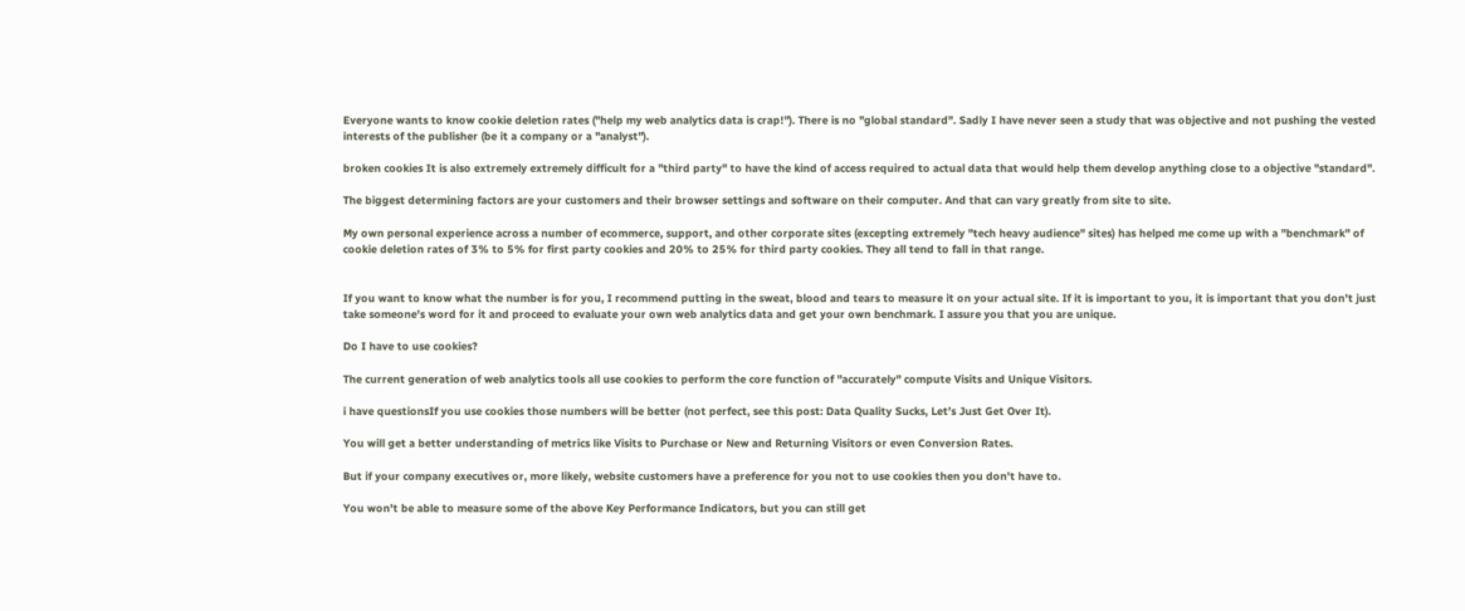Everyone wants to know cookie deletion rates ("help my web analytics data is crap!"). There is no "global standard". Sadly I have never seen a study that was objective and not pushing the vested interests of the publisher (be it a company or a "analyst").

broken cookies It is also extremely extremely difficult for a "third party" to have the kind of access required to actual data that would help them develop anything close to a objective "standard".

The biggest determining factors are your customers and their browser settings and software on their computer. And that can vary greatly from site to site.

My own personal experience across a number of ecommerce, support, and other corporate sites (excepting extremely "tech heavy audience" sites) has helped me come up with a "benchmark" of cookie deletion rates of 3% to 5% for first party cookies and 20% to 25% for third party cookies. They all tend to fall in that range.


If you want to know what the number is for you, I recommend putting in the sweat, blood and tears to measure it on your actual site. If it is important to you, it is important that you don't just take someone's word for it and proceed to evaluate your own web analytics data and get your own benchmark. I assure you that you are unique.

Do I have to use cookies?

The current generation of web analytics tools all use cookies to perform the core function of "accurately" compute Visits and Unique Visitors.

i have questionsIf you use cookies those numbers will be better (not perfect, see this post: Data Quality Sucks, Let’s Just Get Over It).

You will get a better understanding of metrics like Visits to Purchase or New and Returning Visitors or even Conversion Rates.

But if your company executives or, more likely, website customers have a preference for you not to use cookies then you don't have to.

You won't be able to measure some of the above Key Performance Indicators, but you can still get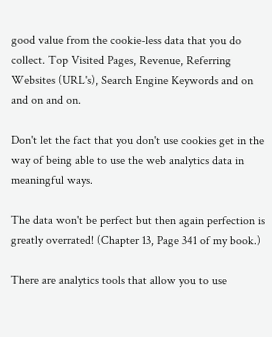good value from the cookie-less data that you do collect. Top Visited Pages, Revenue, Referring Websites (URL's), Search Engine Keywords and on and on and on.

Don't let the fact that you don't use cookies get in the way of being able to use the web analytics data in meaningful ways.

The data won't be perfect but then again perfection is greatly overrated! (Chapter 13, Page 341 of my book.)

There are analytics tools that allow you to use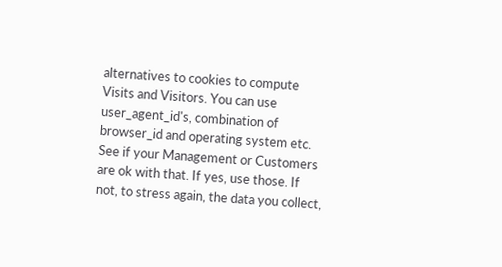alternatives to cookies to compute Visits and Visitors. You can use user_agent_id's, combination of browser_id and operating system etc. See if your Management or Customers are ok with that. If yes, use those. If not, to stress again, the data you collect,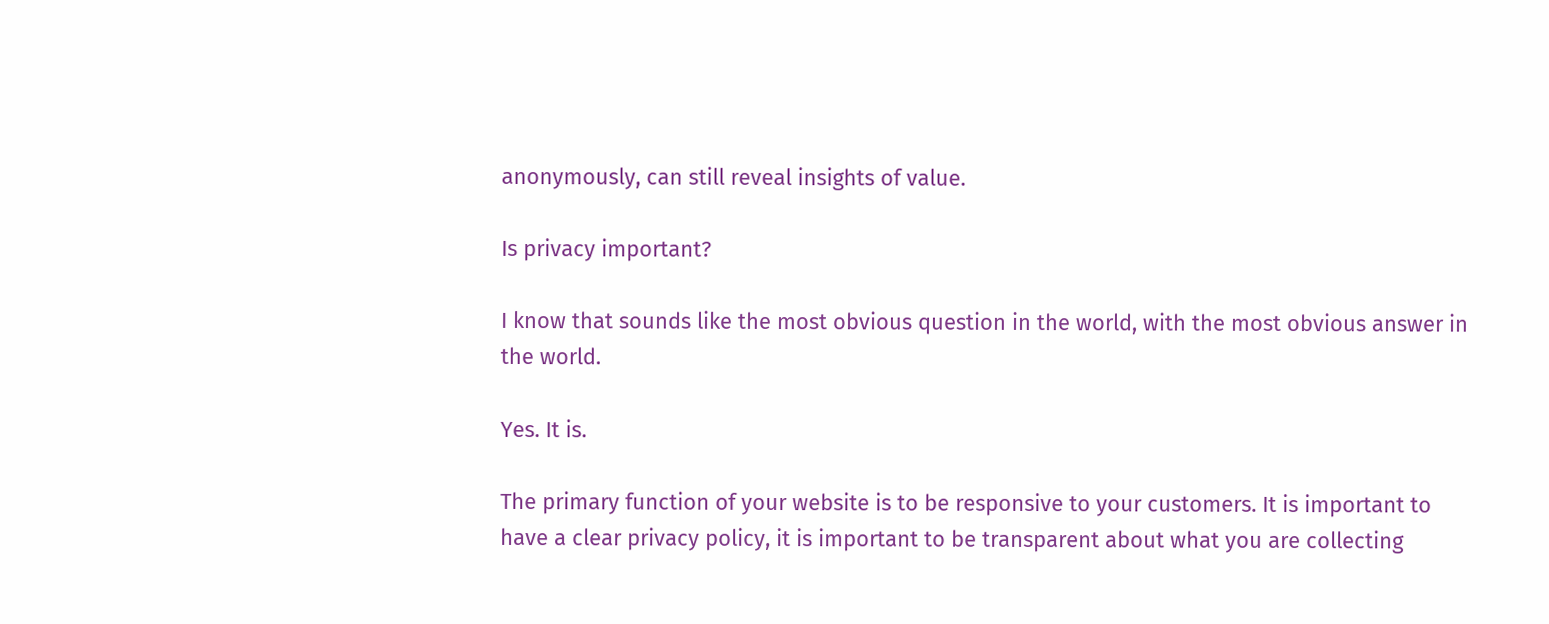anonymously, can still reveal insights of value.

Is privacy important?

I know that sounds like the most obvious question in the world, with the most obvious answer in the world.

Yes. It is.

The primary function of your website is to be responsive to your customers. It is important to have a clear privacy policy, it is important to be transparent about what you are collecting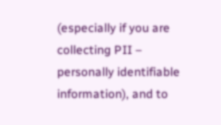(especially if you are collecting PII – personally identifiable information), and to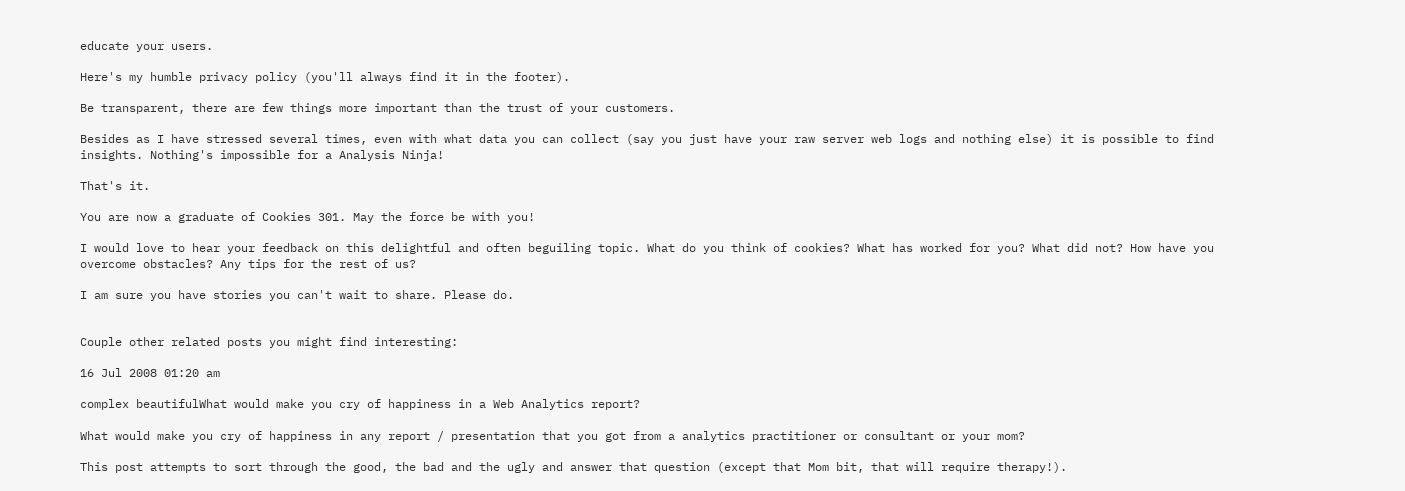educate your users.

Here's my humble privacy policy (you'll always find it in the footer).

Be transparent, there are few things more important than the trust of your customers.

Besides as I have stressed several times, even with what data you can collect (say you just have your raw server web logs and nothing else) it is possible to find insights. Nothing's impossible for a Analysis Ninja!

That's it.

You are now a graduate of Cookies 301. May the force be with you!

I would love to hear your feedback on this delightful and often beguiling topic. What do you think of cookies? What has worked for you? What did not? How have you overcome obstacles? Any tips for the rest of us?

I am sure you have stories you can't wait to share. Please do.


Couple other related posts you might find interesting:

16 Jul 2008 01:20 am

complex beautifulWhat would make you cry of happiness in a Web Analytics report?

What would make you cry of happiness in any report / presentation that you got from a analytics practitioner or consultant or your mom?

This post attempts to sort through the good, the bad and the ugly and answer that question (except that Mom bit, that will require therapy!).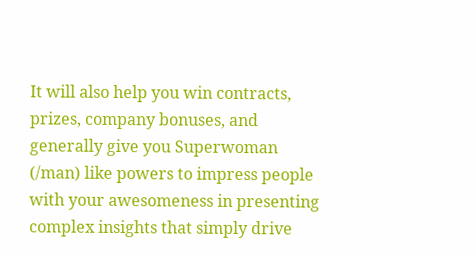It will also help you win contracts, prizes, company bonuses, and generally give you Superwoman (/man) like powers to impress people with your awesomeness in presenting complex insights that simply drive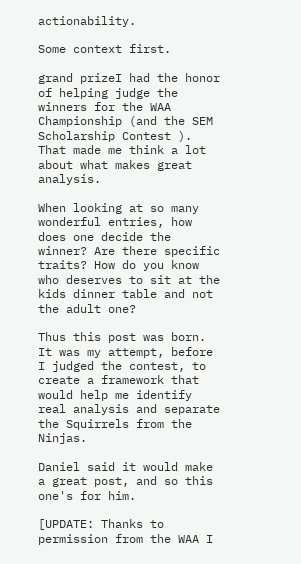actionability.

Some context first.

grand prizeI had the honor of helping judge the winners for the WAA Championship (and the SEM Scholarship Contest ). That made me think a lot about what makes great analysis.

When looking at so many wonderful entries, how does one decide the winner? Are there specific traits? How do you know who deserves to sit at the kids dinner table and not the adult one?

Thus this post was born. It was my attempt, before I judged the contest, to create a framework that would help me identify real analysis and separate the Squirrels from the Ninjas.

Daniel said it would make a great post, and so this one's for him.

[UPDATE: Thanks to permission from the WAA I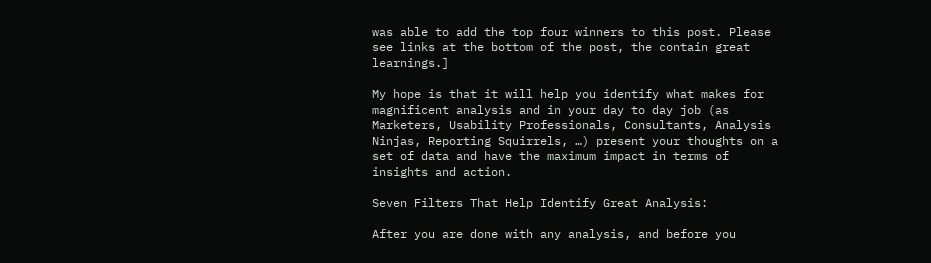was able to add the top four winners to this post. Please see links at the bottom of the post, the contain great learnings.]

My hope is that it will help you identify what makes for magnificent analysis and in your day to day job (as Marketers, Usability Professionals, Consultants, Analysis Ninjas, Reporting Squirrels, …) present your thoughts on a set of data and have the maximum impact in terms of insights and action.

Seven Filters That Help Identify Great Analysis:

After you are done with any analysis, and before you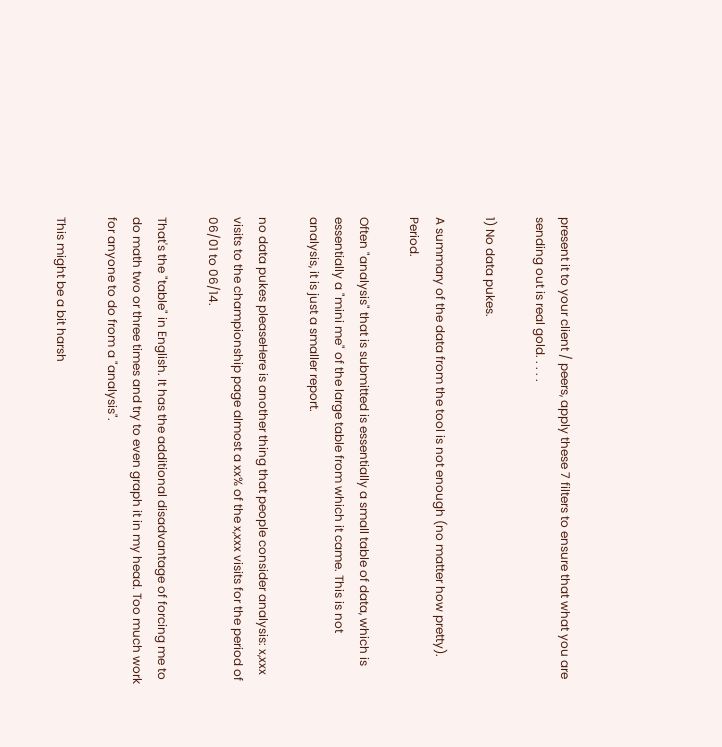present it to your client / peers, apply these 7 filters to ensure that what you are sending out is real gold. . . . .

1) No data pukes.

A summary of the data from the tool is not enough (no matter how pretty). Period.

Often "analysis" that is submitted is essentially a small table of data, which is essentially a "mini me" of the large table from which it came. This is not analysis, it is just a smaller report.

no data pukes pleaseHere is another thing that people consider analysis: x,xxx visits to the championship page almost a xx% of the x,xxx visits for the period of 06/01 to 06/14.

That's the "table" in English. It has the additional disadvantage of forcing me to do math two or three times and try to even graph it in my head. Too much work for anyone to do from a "analysis".

This might be a bit harsh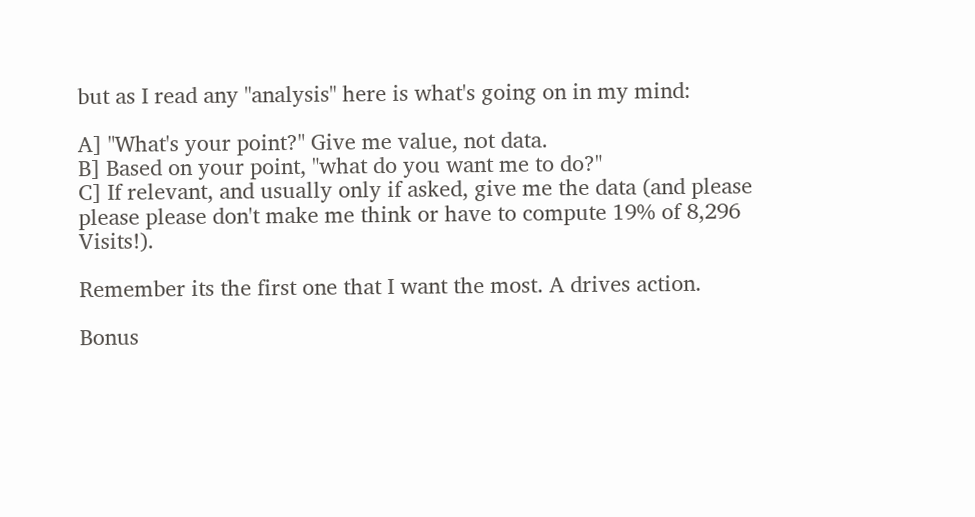but as I read any "analysis" here is what's going on in my mind:

A] "What's your point?" Give me value, not data.
B] Based on your point, "what do you want me to do?"
C] If relevant, and usually only if asked, give me the data (and please please please don't make me think or have to compute 19% of 8,296 Visits!).

Remember its the first one that I want the most. A drives action.

Bonus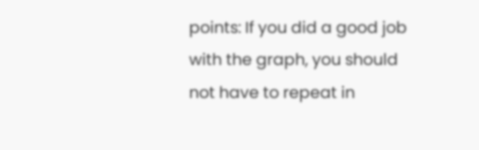points: If you did a good job with the graph, you should not have to repeat in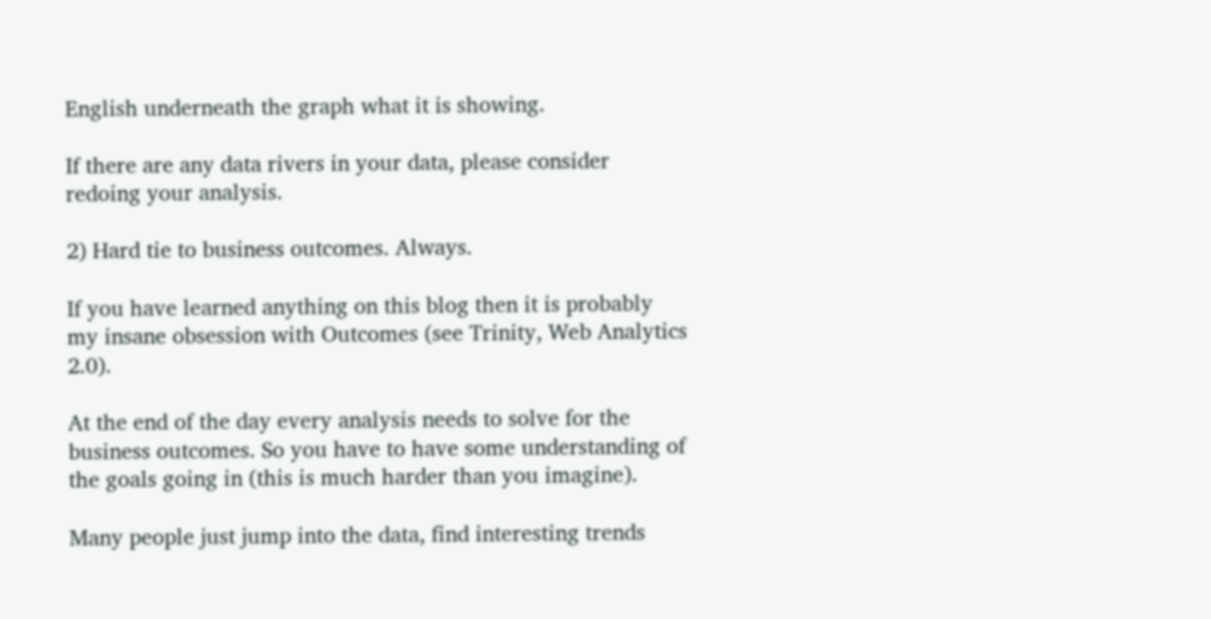English underneath the graph what it is showing.

If there are any data rivers in your data, please consider redoing your analysis.

2) Hard tie to business outcomes. Always.

If you have learned anything on this blog then it is probably my insane obsession with Outcomes (see Trinity, Web Analytics 2.0).

At the end of the day every analysis needs to solve for the business outcomes. So you have to have some understanding of the goals going in (this is much harder than you imagine).

Many people just jump into the data, find interesting trends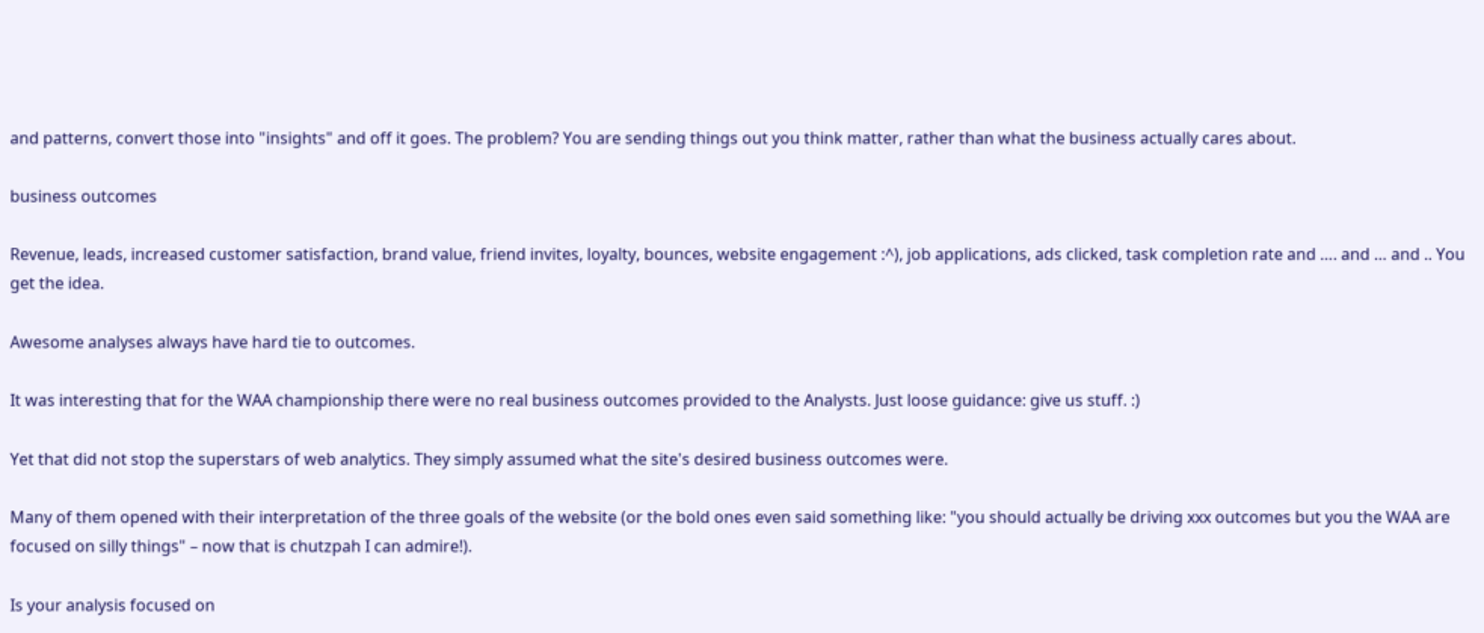and patterns, convert those into "insights" and off it goes. The problem? You are sending things out you think matter, rather than what the business actually cares about.

business outcomes

Revenue, leads, increased customer satisfaction, brand value, friend invites, loyalty, bounces, website engagement :^), job applications, ads clicked, task completion rate and …. and … and .. You get the idea.

Awesome analyses always have hard tie to outcomes.

It was interesting that for the WAA championship there were no real business outcomes provided to the Analysts. Just loose guidance: give us stuff. :)

Yet that did not stop the superstars of web analytics. They simply assumed what the site's desired business outcomes were.

Many of them opened with their interpretation of the three goals of the website (or the bold ones even said something like: "you should actually be driving xxx outcomes but you the WAA are focused on silly things" – now that is chutzpah I can admire!).

Is your analysis focused on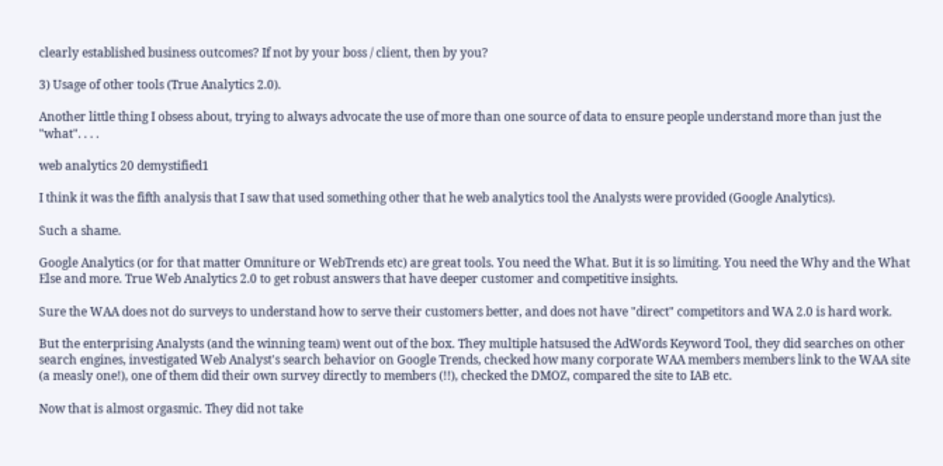clearly established business outcomes? If not by your boss / client, then by you?

3) Usage of other tools (True Analytics 2.0).

Another little thing I obsess about, trying to always advocate the use of more than one source of data to ensure people understand more than just the "what". . . .

web analytics 20 demystified1

I think it was the fifth analysis that I saw that used something other that he web analytics tool the Analysts were provided (Google Analytics).

Such a shame.

Google Analytics (or for that matter Omniture or WebTrends etc) are great tools. You need the What. But it is so limiting. You need the Why and the What Else and more. True Web Analytics 2.0 to get robust answers that have deeper customer and competitive insights.

Sure the WAA does not do surveys to understand how to serve their customers better, and does not have "direct" competitors and WA 2.0 is hard work.

But the enterprising Analysts (and the winning team) went out of the box. They multiple hatsused the AdWords Keyword Tool, they did searches on other search engines, investigated Web Analyst's search behavior on Google Trends, checked how many corporate WAA members members link to the WAA site (a measly one!), one of them did their own survey directly to members (!!), checked the DMOZ, compared the site to IAB etc.

Now that is almost orgasmic. They did not take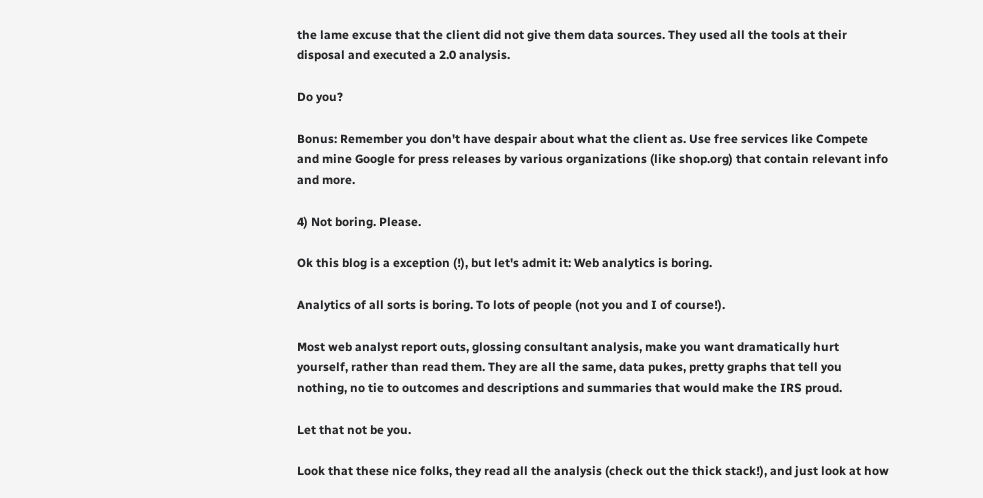the lame excuse that the client did not give them data sources. They used all the tools at their disposal and executed a 2.0 analysis.

Do you?

Bonus: Remember you don't have despair about what the client as. Use free services like Compete and mine Google for press releases by various organizations (like shop.org) that contain relevant info and more.

4) Not boring. Please.

Ok this blog is a exception (!), but let's admit it: Web analytics is boring.

Analytics of all sorts is boring. To lots of people (not you and I of course!).

Most web analyst report outs, glossing consultant analysis, make you want dramatically hurt yourself, rather than read them. They are all the same, data pukes, pretty graphs that tell you nothing, no tie to outcomes and descriptions and summaries that would make the IRS proud.

Let that not be you.

Look that these nice folks, they read all the analysis (check out the thick stack!), and just look at how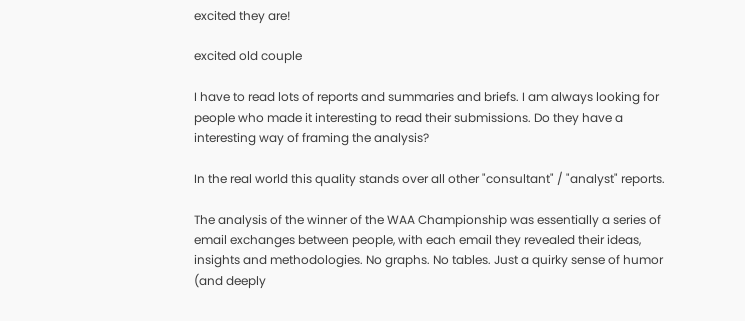excited they are!

excited old couple

I have to read lots of reports and summaries and briefs. I am always looking for people who made it interesting to read their submissions. Do they have a interesting way of framing the analysis?

In the real world this quality stands over all other "consultant" / "analyst" reports.

The analysis of the winner of the WAA Championship was essentially a series of email exchanges between people, with each email they revealed their ideas, insights and methodologies. No graphs. No tables. Just a quirky sense of humor (and deeply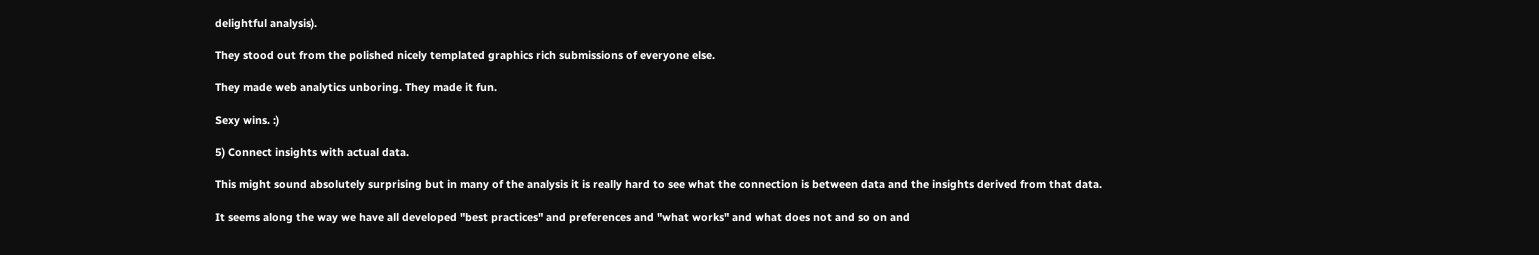delightful analysis).

They stood out from the polished nicely templated graphics rich submissions of everyone else.

They made web analytics unboring. They made it fun.

Sexy wins. :)

5) Connect insights with actual data.

This might sound absolutely surprising but in many of the analysis it is really hard to see what the connection is between data and the insights derived from that data.

It seems along the way we have all developed "best practices" and preferences and "what works" and what does not and so on and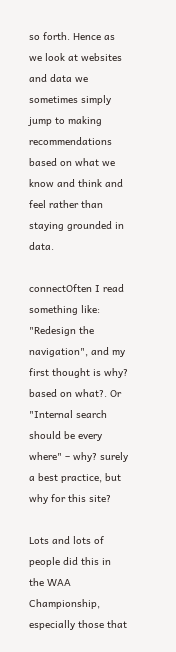so forth. Hence as we look at websites and data we sometimes simply jump to making recommendations based on what we know and think and feel rather than staying grounded in data.

connectOften I read something like: "Redesign the navigation", and my first thought is why? based on what?. Or "Internal search should be every where" – why? surely a best practice, but why for this site?

Lots and lots of people did this in the WAA Championship, especially those that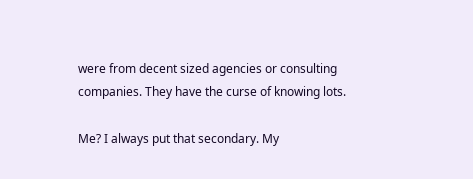were from decent sized agencies or consulting companies. They have the curse of knowing lots.

Me? I always put that secondary. My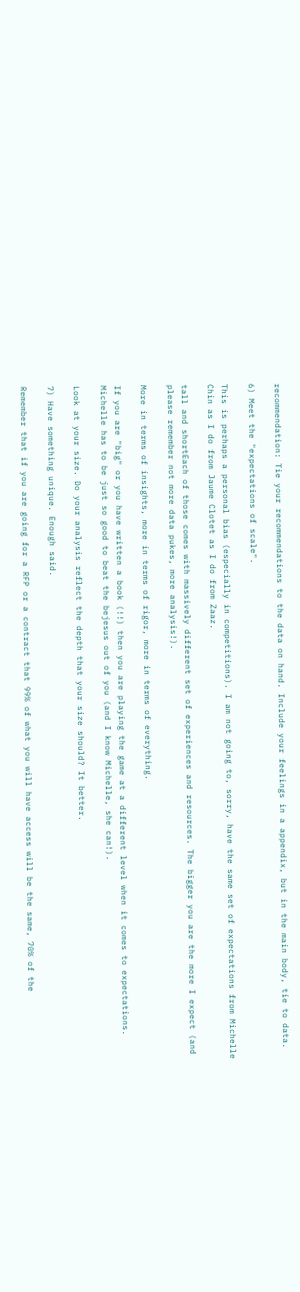recommendation: Tie your recommendations to the data on hand. Include your feelings in a appendix, but in the main body, tie to data.

6) Meet the "expectations of scale".

This is perhaps a personal bias (especially in competitions). I am not going to, sorry, have the same set of expectations from Michelle Chin as I do from Jaume Clotet as I do from Zaaz.

tall and shortEach of those comes with massively different set of experiences and resources. The bigger you are the more I expect (and please remember not more data pukes, more analysis!).

More in terms of insights, more in terms of rigor, more in terms of everything.

If you are "big" or you have written a book (!!) then you are playing the game at a different level when it comes to expectations. Michelle has to be just so good to beat the bejesus out of you (and I know Michelle, she can!).

Look at your size. Do your analysis reflect the depth that your size should? It better.

7) Have something unique. Enough said.

Remember that if you are going for a RFP or a contract that 99% of what you will have access will be the same, 70% of the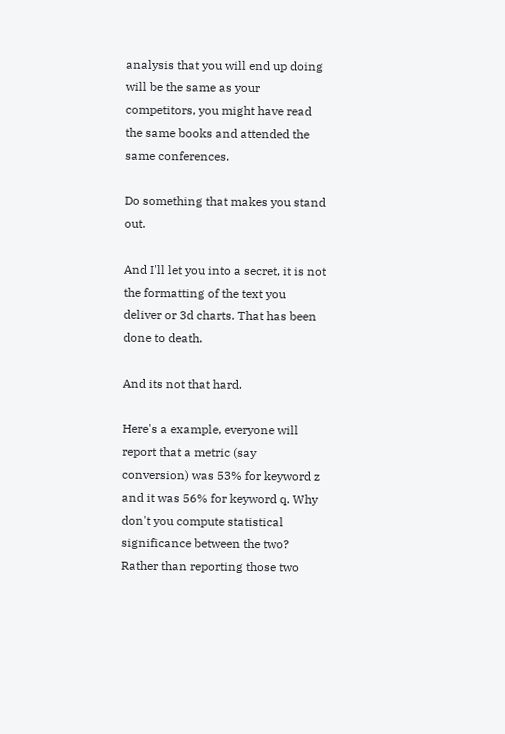analysis that you will end up doing will be the same as your competitors, you might have read the same books and attended the same conferences.

Do something that makes you stand out.

And I'll let you into a secret, it is not the formatting of the text you deliver or 3d charts. That has been done to death.

And its not that hard.

Here's a example, everyone will report that a metric (say conversion) was 53% for keyword z and it was 56% for keyword q. Why don't you compute statistical significance between the two? Rather than reporting those two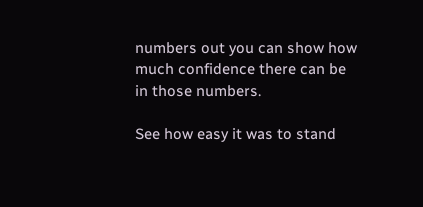numbers out you can show how much confidence there can be in those numbers.

See how easy it was to stand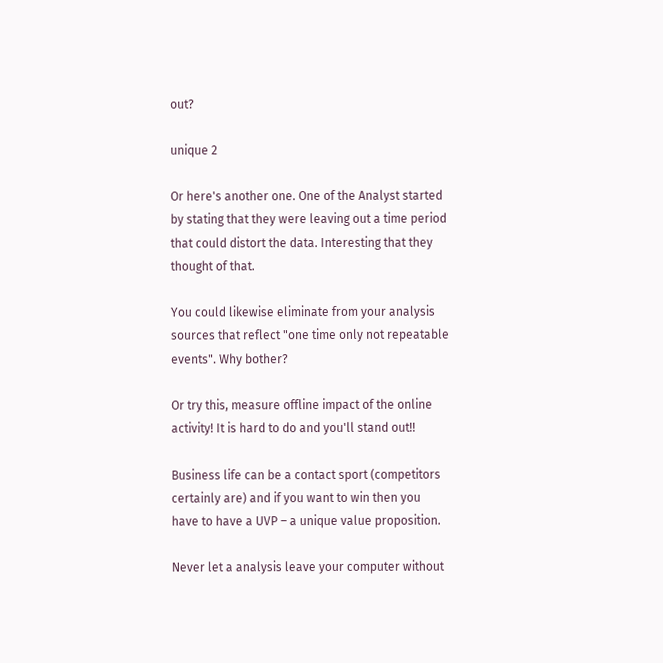out?

unique 2

Or here's another one. One of the Analyst started by stating that they were leaving out a time period that could distort the data. Interesting that they thought of that.

You could likewise eliminate from your analysis sources that reflect "one time only not repeatable events". Why bother?

Or try this, measure offline impact of the online activity! It is hard to do and you'll stand out!!

Business life can be a contact sport (competitors certainly are) and if you want to win then you have to have a UVP – a unique value proposition.

Never let a analysis leave your computer without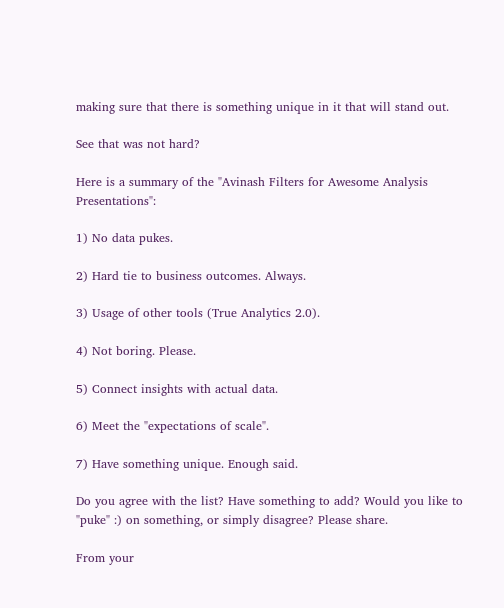making sure that there is something unique in it that will stand out.

See that was not hard?

Here is a summary of the "Avinash Filters for Awesome Analysis Presentations":

1) No data pukes.

2) Hard tie to business outcomes. Always.

3) Usage of other tools (True Analytics 2.0).

4) Not boring. Please.

5) Connect insights with actual data.

6) Meet the "expectations of scale".

7) Have something unique. Enough said.

Do you agree with the list? Have something to add? Would you like to "puke" :) on something, or simply disagree? Please share.

From your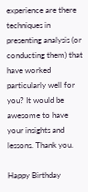experience are there techniques in presenting analysis (or conducting them) that have worked particularly well for you? It would be awesome to have your insights and lessons. Thank you.

Happy Birthday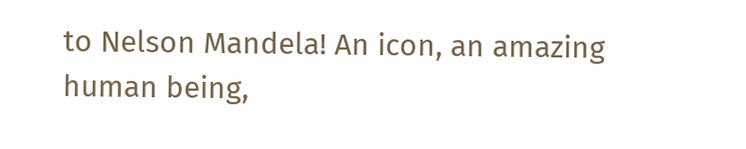to Nelson Mandela! An icon, an amazing human being,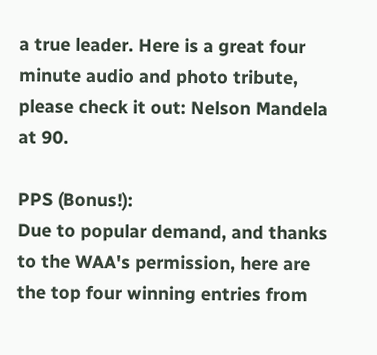a true leader. Here is a great four minute audio and photo tribute, please check it out: Nelson Mandela at 90.

PPS (Bonus!):
Due to popular demand, and thanks to the WAA's permission, here are the top four winning entries from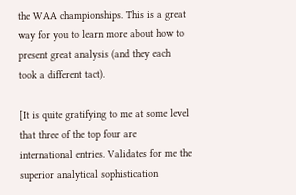the WAA championships. This is a great way for you to learn more about how to present great analysis (and they each took a different tact).

[It is quite gratifying to me at some level that three of the top four are international entries. Validates for me the superior analytical sophistication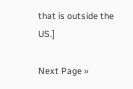that is outside the US.]

Next Page »